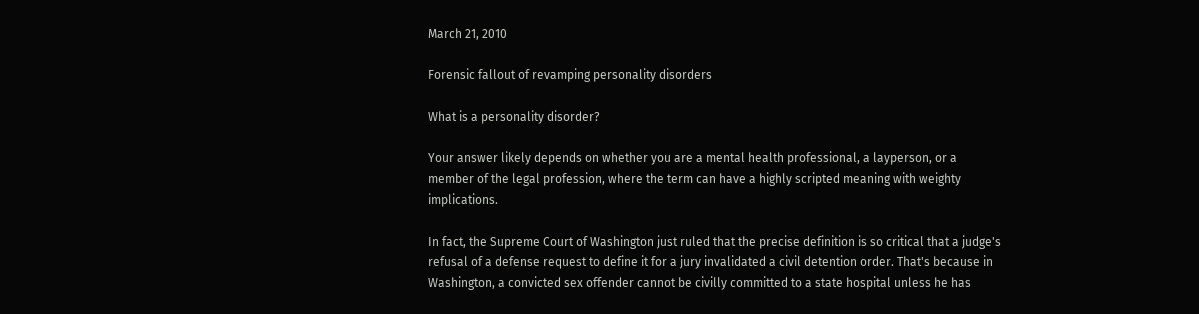March 21, 2010

Forensic fallout of revamping personality disorders

What is a personality disorder?

Your answer likely depends on whether you are a mental health professional, a layperson, or a member of the legal profession, where the term can have a highly scripted meaning with weighty implications.

In fact, the Supreme Court of Washington just ruled that the precise definition is so critical that a judge's refusal of a defense request to define it for a jury invalidated a civil detention order. That's because in Washington, a convicted sex offender cannot be civilly committed to a state hospital unless he has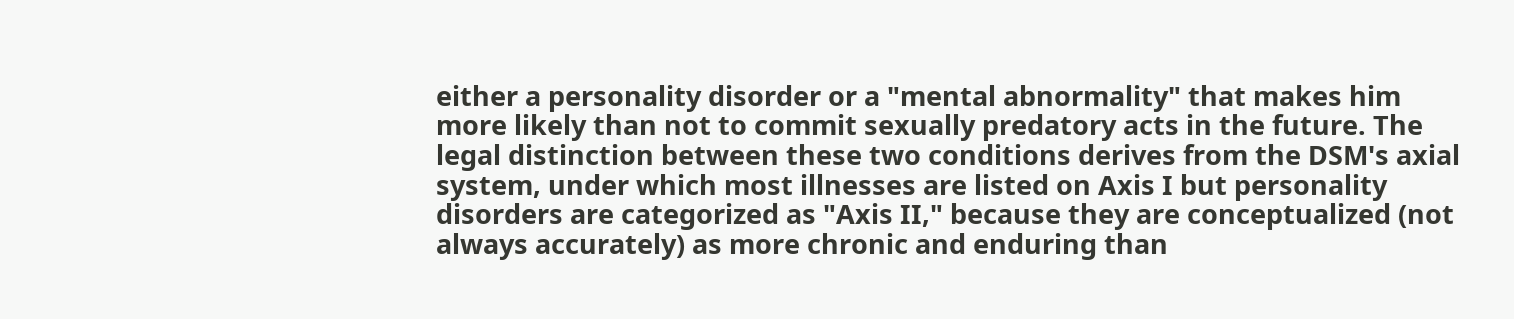either a personality disorder or a "mental abnormality" that makes him more likely than not to commit sexually predatory acts in the future. The legal distinction between these two conditions derives from the DSM's axial system, under which most illnesses are listed on Axis I but personality disorders are categorized as "Axis II," because they are conceptualized (not always accurately) as more chronic and enduring than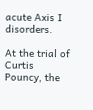acute Axis I disorders.

At the trial of Curtis Pouncy, the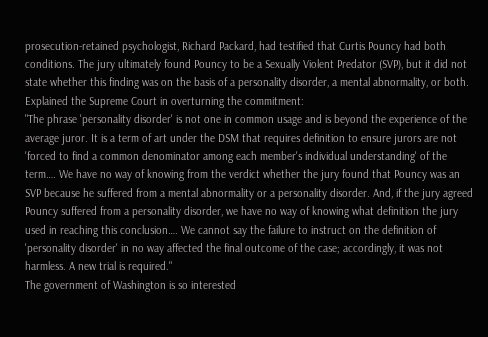prosecution-retained psychologist, Richard Packard, had testified that Curtis Pouncy had both conditions. The jury ultimately found Pouncy to be a Sexually Violent Predator (SVP), but it did not state whether this finding was on the basis of a personality disorder, a mental abnormality, or both. Explained the Supreme Court in overturning the commitment:
"The phrase 'personality disorder' is not one in common usage and is beyond the experience of the average juror. It is a term of art under the DSM that requires definition to ensure jurors are not 'forced to find a common denominator among each member's individual understanding' of the term…. We have no way of knowing from the verdict whether the jury found that Pouncy was an SVP because he suffered from a mental abnormality or a personality disorder. And, if the jury agreed Pouncy suffered from a personality disorder, we have no way of knowing what definition the jury used in reaching this conclusion…. We cannot say the failure to instruct on the definition of 'personality disorder' in no way affected the final outcome of the case; accordingly, it was not harmless. A new trial is required."
The government of Washington is so interested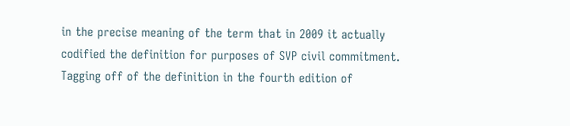in the precise meaning of the term that in 2009 it actually codified the definition for purposes of SVP civil commitment. Tagging off of the definition in the fourth edition of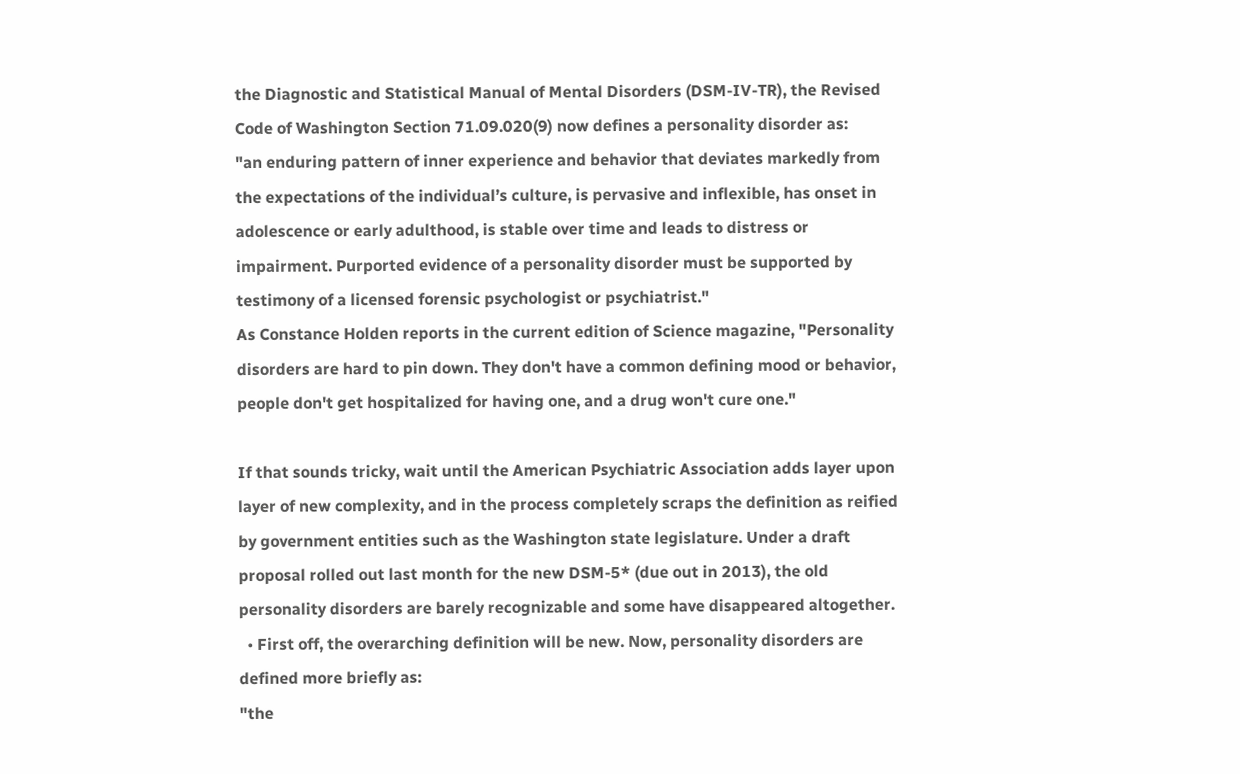the Diagnostic and Statistical Manual of Mental Disorders (DSM-IV-TR), the Revised Code of Washington Section 71.09.020(9) now defines a personality disorder as:
"an enduring pattern of inner experience and behavior that deviates markedly from the expectations of the individual’s culture, is pervasive and inflexible, has onset in adolescence or early adulthood, is stable over time and leads to distress or impairment. Purported evidence of a personality disorder must be supported by testimony of a licensed forensic psychologist or psychiatrist."
As Constance Holden reports in the current edition of Science magazine, "Personality disorders are hard to pin down. They don't have a common defining mood or behavior, people don't get hospitalized for having one, and a drug won't cure one."

If that sounds tricky, wait until the American Psychiatric Association adds layer upon layer of new complexity, and in the process completely scraps the definition as reified by government entities such as the Washington state legislature. Under a draft proposal rolled out last month for the new DSM-5* (due out in 2013), the old personality disorders are barely recognizable and some have disappeared altogether.
  • First off, the overarching definition will be new. Now, personality disorders are defined more briefly as:
"the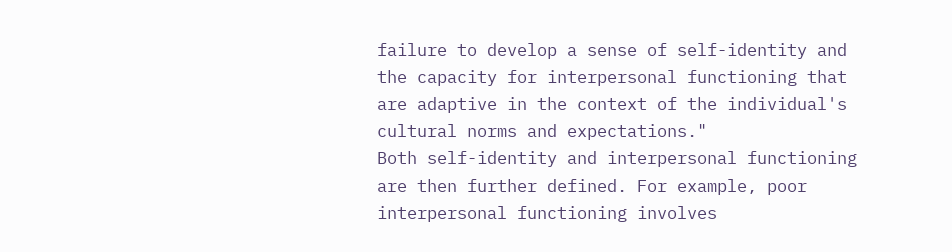failure to develop a sense of self-identity and the capacity for interpersonal functioning that are adaptive in the context of the individual's cultural norms and expectations."
Both self-identity and interpersonal functioning are then further defined. For example, poor interpersonal functioning involves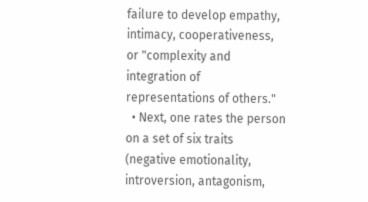failure to develop empathy, intimacy, cooperativeness, or "complexity and integration of representations of others."
  • Next, one rates the person on a set of six traits (negative emotionality, introversion, antagonism,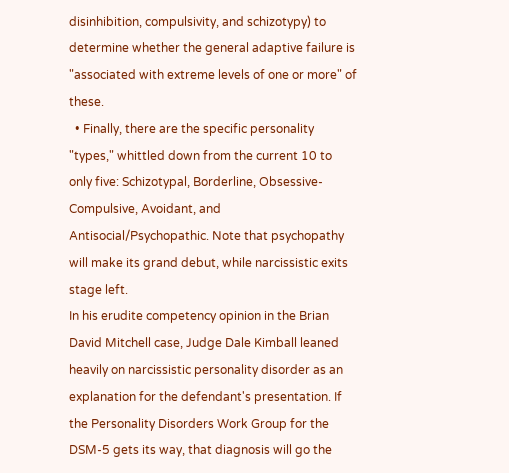disinhibition, compulsivity, and schizotypy) to determine whether the general adaptive failure is "associated with extreme levels of one or more" of these.
  • Finally, there are the specific personality "types," whittled down from the current 10 to only five: Schizotypal, Borderline, Obsessive-Compulsive, Avoidant, and Antisocial/Psychopathic. Note that psychopathy will make its grand debut, while narcissistic exits stage left.
In his erudite competency opinion in the Brian David Mitchell case, Judge Dale Kimball leaned heavily on narcissistic personality disorder as an explanation for the defendant's presentation. If the Personality Disorders Work Group for the DSM-5 gets its way, that diagnosis will go the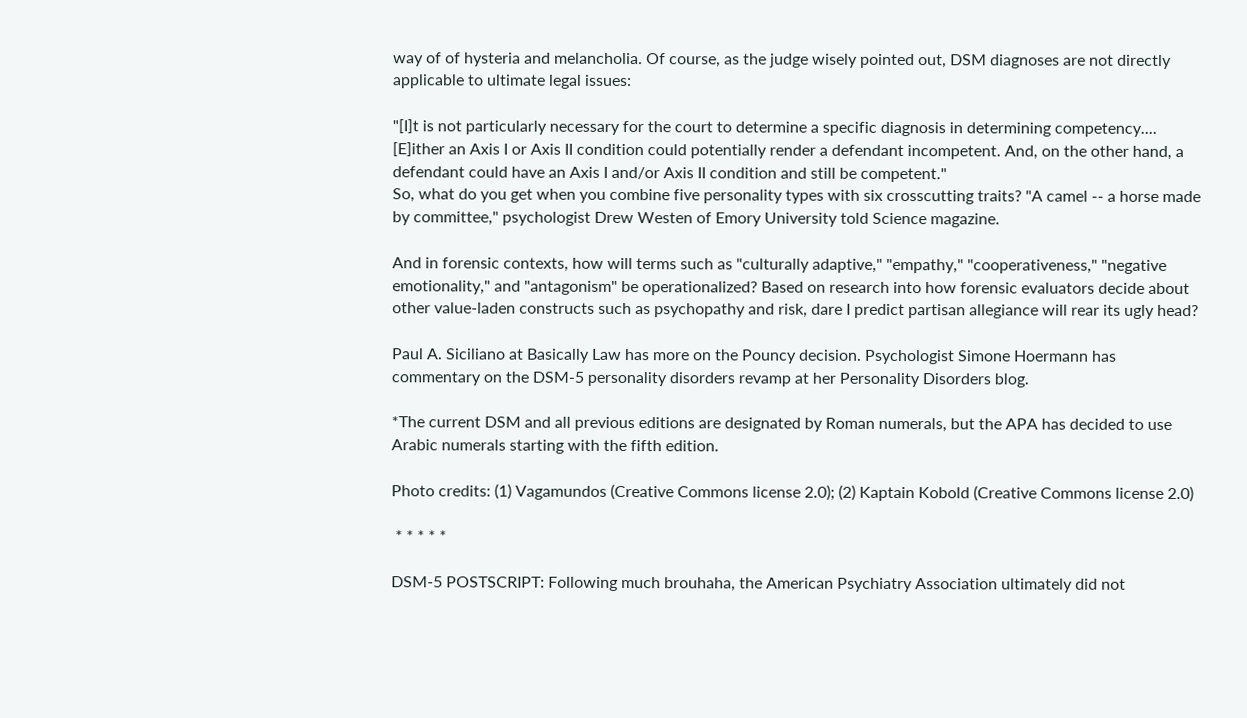way of of hysteria and melancholia. Of course, as the judge wisely pointed out, DSM diagnoses are not directly applicable to ultimate legal issues:

"[I]t is not particularly necessary for the court to determine a specific diagnosis in determining competency.... [E]ither an Axis I or Axis II condition could potentially render a defendant incompetent. And, on the other hand, a defendant could have an Axis I and/or Axis II condition and still be competent."
So, what do you get when you combine five personality types with six crosscutting traits? "A camel -- a horse made by committee," psychologist Drew Westen of Emory University told Science magazine.

And in forensic contexts, how will terms such as "culturally adaptive," "empathy," "cooperativeness," "negative emotionality," and "antagonism" be operationalized? Based on research into how forensic evaluators decide about other value-laden constructs such as psychopathy and risk, dare I predict partisan allegiance will rear its ugly head?

Paul A. Siciliano at Basically Law has more on the Pouncy decision. Psychologist Simone Hoermann has commentary on the DSM-5 personality disorders revamp at her Personality Disorders blog.

*The current DSM and all previous editions are designated by Roman numerals, but the APA has decided to use Arabic numerals starting with the fifth edition.

Photo credits: (1) Vagamundos (Creative Commons license 2.0); (2) Kaptain Kobold (Creative Commons license 2.0)

 * * * * *

DSM-5 POSTSCRIPT: Following much brouhaha, the American Psychiatry Association ultimately did not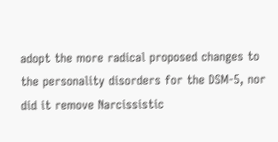adopt the more radical proposed changes to the personality disorders for the DSM-5, nor did it remove Narcissistic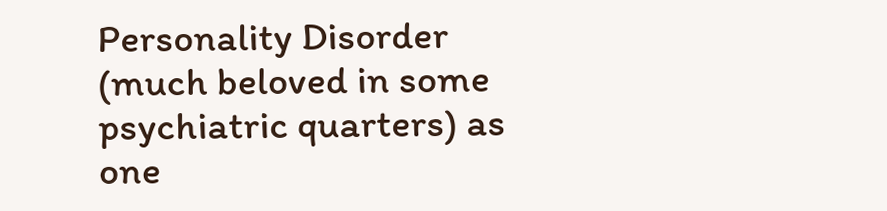Personality Disorder (much beloved in some psychiatric quarters) as one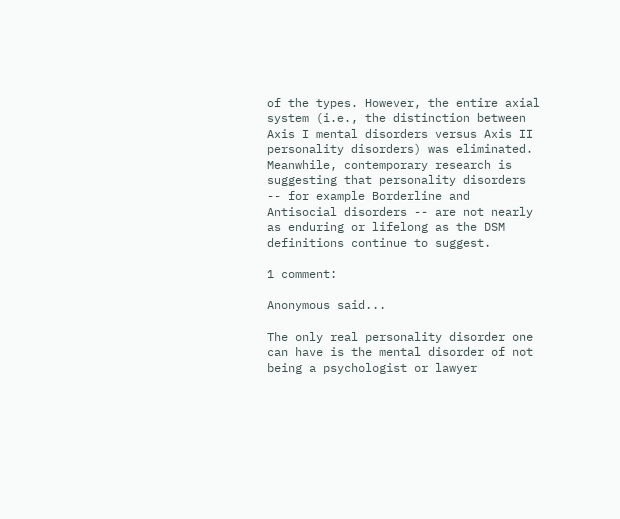of the types. However, the entire axial system (i.e., the distinction between Axis I mental disorders versus Axis II personality disorders) was eliminated. Meanwhile, contemporary research is suggesting that personality disorders -- for example Borderline and Antisocial disorders -- are not nearly as enduring or lifelong as the DSM definitions continue to suggest.

1 comment:

Anonymous said...

The only real personality disorder one can have is the mental disorder of not being a psychologist or lawyer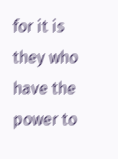for it is they who have the power to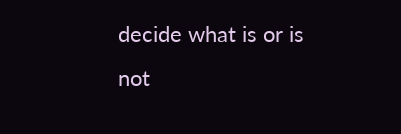decide what is or is not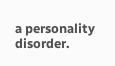a personality disorder.